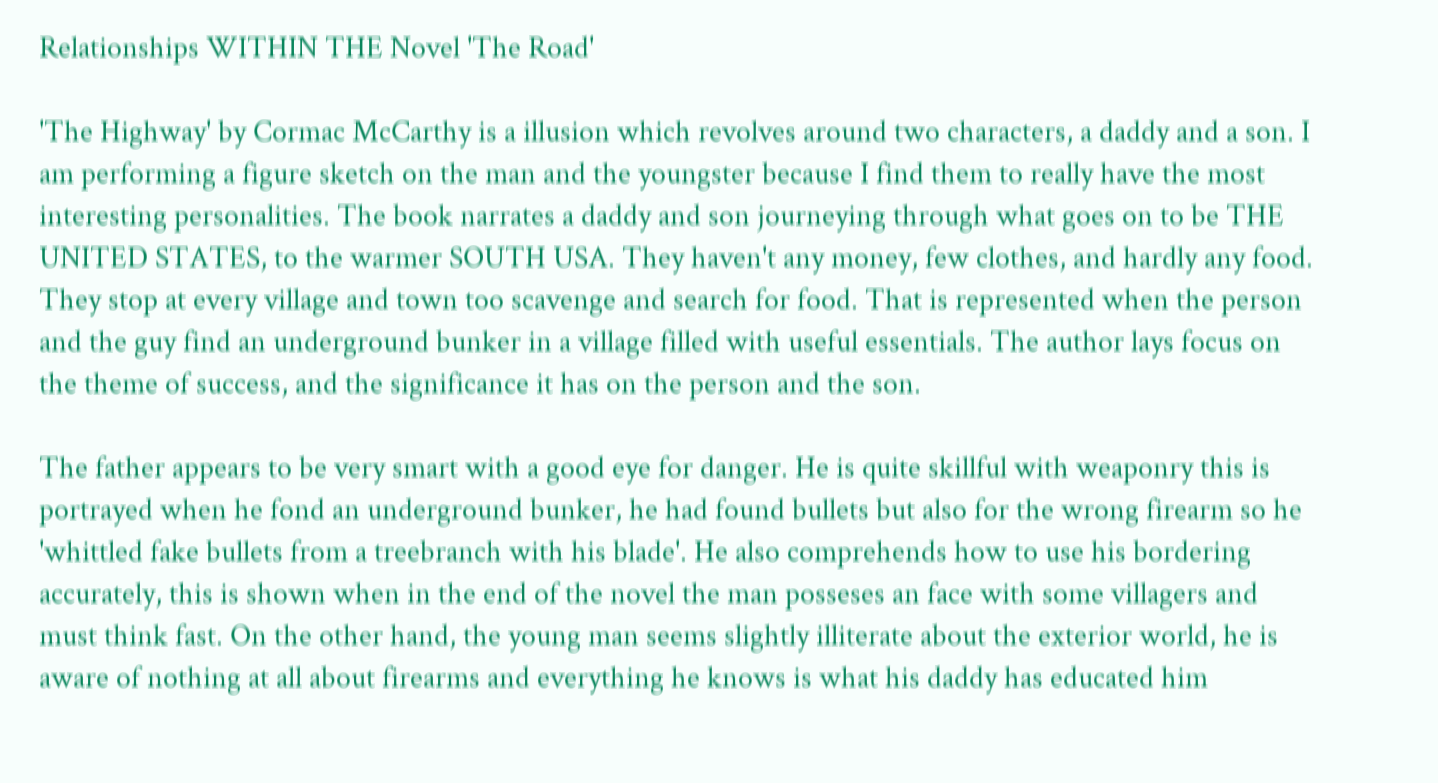Relationships WITHIN THE Novel 'The Road'

'The Highway' by Cormac McCarthy is a illusion which revolves around two characters, a daddy and a son. I am performing a figure sketch on the man and the youngster because I find them to really have the most interesting personalities. The book narrates a daddy and son journeying through what goes on to be THE UNITED STATES, to the warmer SOUTH USA. They haven't any money, few clothes, and hardly any food. They stop at every village and town too scavenge and search for food. That is represented when the person and the guy find an underground bunker in a village filled with useful essentials. The author lays focus on the theme of success, and the significance it has on the person and the son.

The father appears to be very smart with a good eye for danger. He is quite skillful with weaponry this is portrayed when he fond an underground bunker, he had found bullets but also for the wrong firearm so he 'whittled fake bullets from a treebranch with his blade'. He also comprehends how to use his bordering accurately, this is shown when in the end of the novel the man posseses an face with some villagers and must think fast. On the other hand, the young man seems slightly illiterate about the exterior world, he is aware of nothing at all about firearms and everything he knows is what his daddy has educated him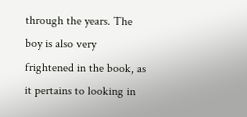through the years. The boy is also very frightened in the book, as it pertains to looking in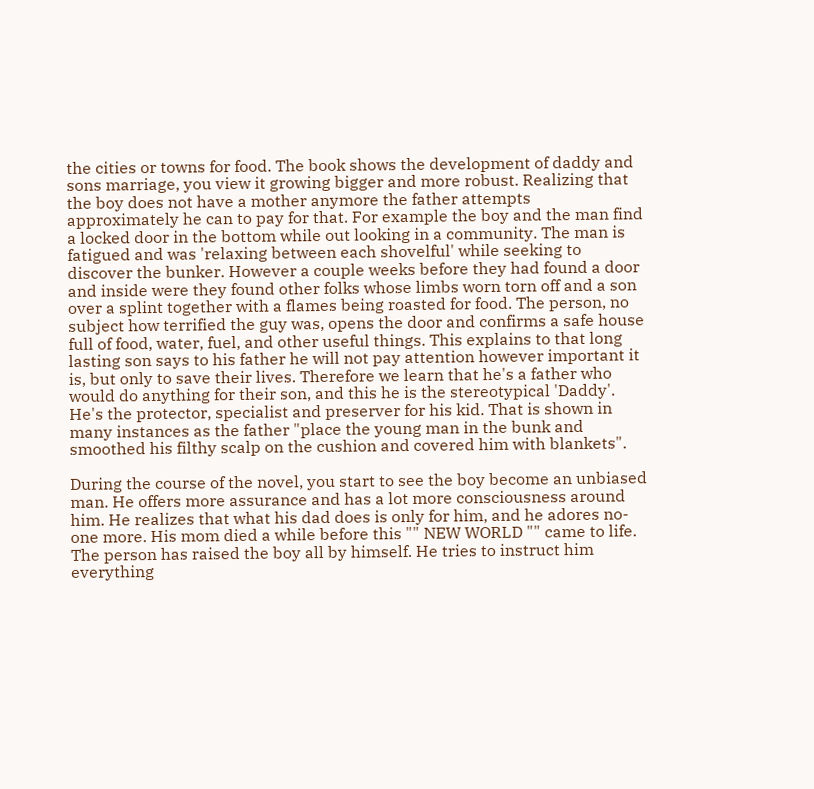the cities or towns for food. The book shows the development of daddy and sons marriage, you view it growing bigger and more robust. Realizing that the boy does not have a mother anymore the father attempts approximately he can to pay for that. For example the boy and the man find a locked door in the bottom while out looking in a community. The man is fatigued and was 'relaxing between each shovelful' while seeking to discover the bunker. However a couple weeks before they had found a door and inside were they found other folks whose limbs worn torn off and a son over a splint together with a flames being roasted for food. The person, no subject how terrified the guy was, opens the door and confirms a safe house full of food, water, fuel, and other useful things. This explains to that long lasting son says to his father he will not pay attention however important it is, but only to save their lives. Therefore we learn that he's a father who would do anything for their son, and this he is the stereotypical 'Daddy'. He's the protector, specialist and preserver for his kid. That is shown in many instances as the father "place the young man in the bunk and smoothed his filthy scalp on the cushion and covered him with blankets".

During the course of the novel, you start to see the boy become an unbiased man. He offers more assurance and has a lot more consciousness around him. He realizes that what his dad does is only for him, and he adores no-one more. His mom died a while before this "" NEW WORLD "" came to life. The person has raised the boy all by himself. He tries to instruct him everything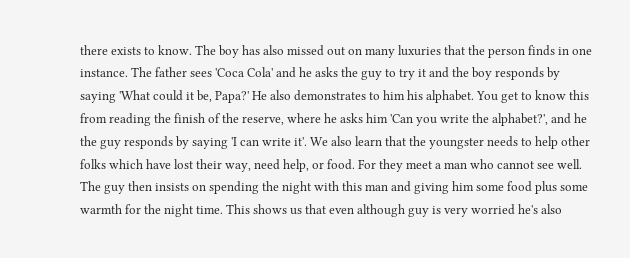there exists to know. The boy has also missed out on many luxuries that the person finds in one instance. The father sees 'Coca Cola' and he asks the guy to try it and the boy responds by saying 'What could it be, Papa?' He also demonstrates to him his alphabet. You get to know this from reading the finish of the reserve, where he asks him 'Can you write the alphabet?', and he the guy responds by saying 'I can write it'. We also learn that the youngster needs to help other folks which have lost their way, need help, or food. For they meet a man who cannot see well. The guy then insists on spending the night with this man and giving him some food plus some warmth for the night time. This shows us that even although guy is very worried he's also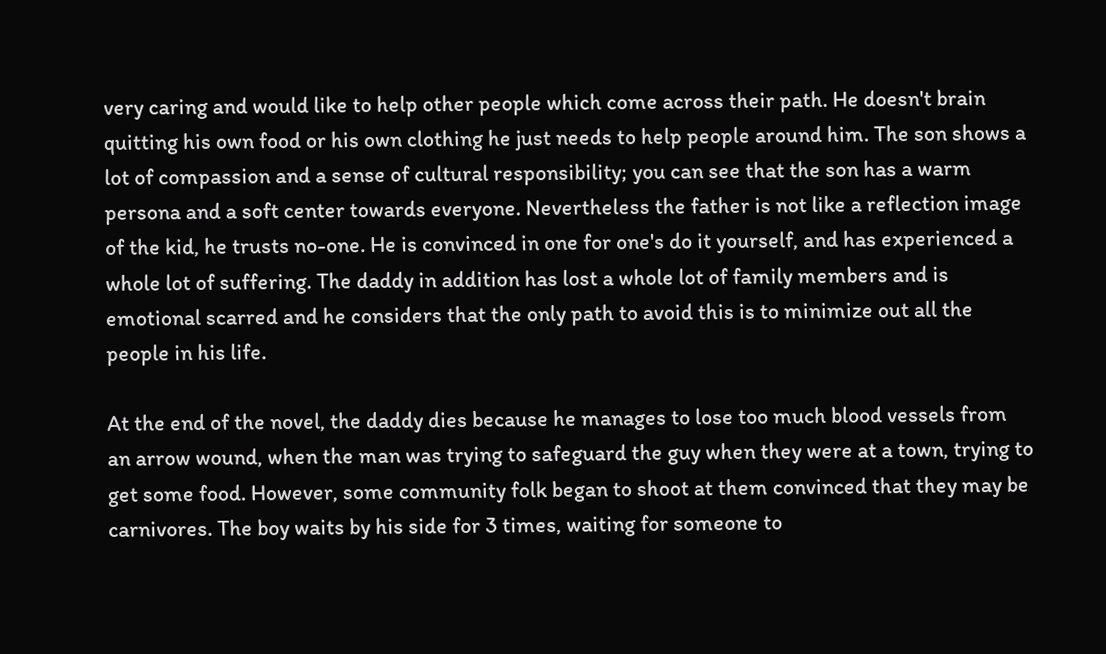very caring and would like to help other people which come across their path. He doesn't brain quitting his own food or his own clothing he just needs to help people around him. The son shows a lot of compassion and a sense of cultural responsibility; you can see that the son has a warm persona and a soft center towards everyone. Nevertheless the father is not like a reflection image of the kid, he trusts no-one. He is convinced in one for one's do it yourself, and has experienced a whole lot of suffering. The daddy in addition has lost a whole lot of family members and is emotional scarred and he considers that the only path to avoid this is to minimize out all the people in his life.

At the end of the novel, the daddy dies because he manages to lose too much blood vessels from an arrow wound, when the man was trying to safeguard the guy when they were at a town, trying to get some food. However, some community folk began to shoot at them convinced that they may be carnivores. The boy waits by his side for 3 times, waiting for someone to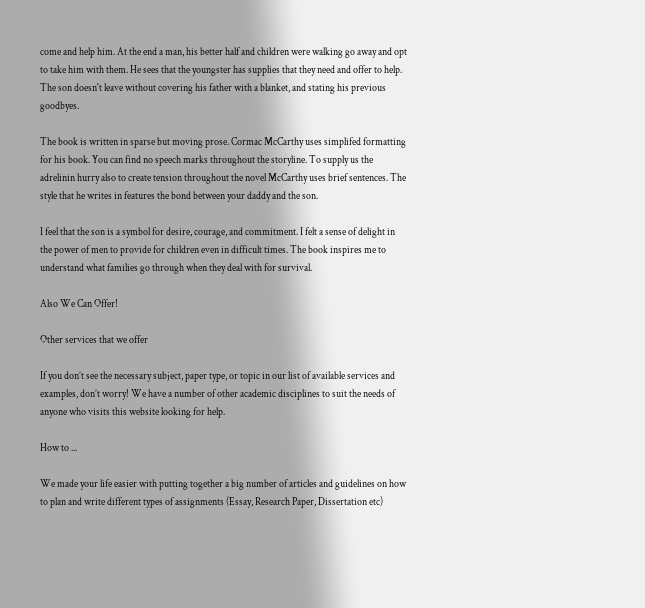come and help him. At the end a man, his better half and children were walking go away and opt to take him with them. He sees that the youngster has supplies that they need and offer to help. The son doesn't leave without covering his father with a blanket, and stating his previous goodbyes.

The book is written in sparse but moving prose. Cormac McCarthy uses simplifed formatting for his book. You can find no speech marks throughout the storyline. To supply us the adrelinin hurry also to create tension throughout the novel McCarthy uses brief sentences. The style that he writes in features the bond between your daddy and the son.

I feel that the son is a symbol for desire, courage, and commitment. I felt a sense of delight in the power of men to provide for children even in difficult times. The book inspires me to understand what families go through when they deal with for survival.

Also We Can Offer!

Other services that we offer

If you don’t see the necessary subject, paper type, or topic in our list of available services and examples, don’t worry! We have a number of other academic disciplines to suit the needs of anyone who visits this website looking for help.

How to ...

We made your life easier with putting together a big number of articles and guidelines on how to plan and write different types of assignments (Essay, Research Paper, Dissertation etc)